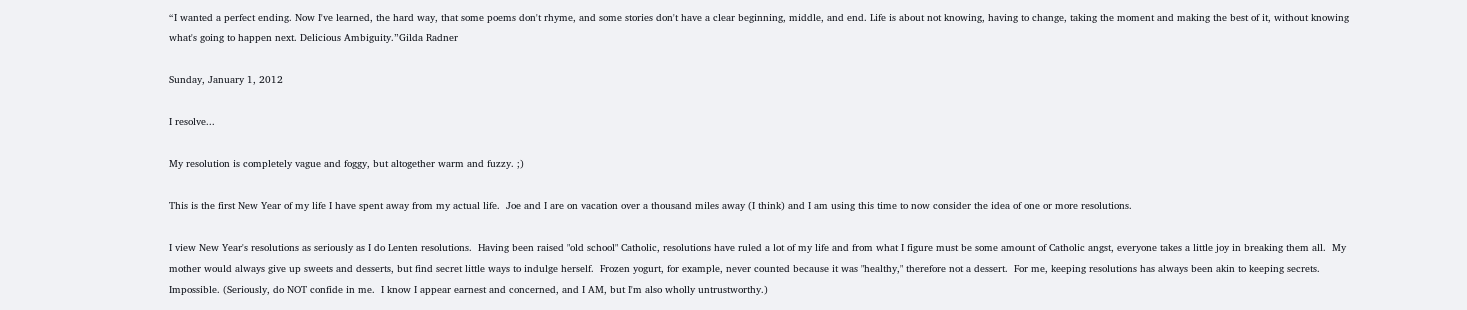“I wanted a perfect ending. Now I've learned, the hard way, that some poems don't rhyme, and some stories don't have a clear beginning, middle, and end. Life is about not knowing, having to change, taking the moment and making the best of it, without knowing what's going to happen next. Delicious Ambiguity.”Gilda Radner

Sunday, January 1, 2012

I resolve...

My resolution is completely vague and foggy, but altogether warm and fuzzy. ;)

This is the first New Year of my life I have spent away from my actual life.  Joe and I are on vacation over a thousand miles away (I think) and I am using this time to now consider the idea of one or more resolutions.

I view New Year's resolutions as seriously as I do Lenten resolutions.  Having been raised "old school" Catholic, resolutions have ruled a lot of my life and from what I figure must be some amount of Catholic angst, everyone takes a little joy in breaking them all.  My mother would always give up sweets and desserts, but find secret little ways to indulge herself.  Frozen yogurt, for example, never counted because it was "healthy," therefore not a dessert.  For me, keeping resolutions has always been akin to keeping secrets.  Impossible. (Seriously, do NOT confide in me.  I know I appear earnest and concerned, and I AM, but I'm also wholly untrustworthy.)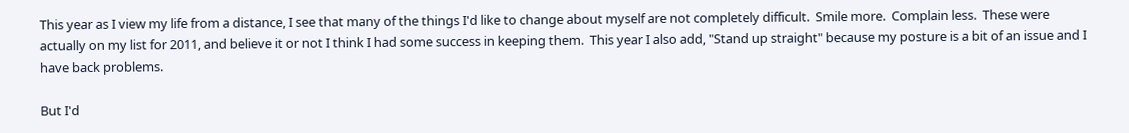This year as I view my life from a distance, I see that many of the things I'd like to change about myself are not completely difficult.  Smile more.  Complain less.  These were actually on my list for 2011, and believe it or not I think I had some success in keeping them.  This year I also add, "Stand up straight" because my posture is a bit of an issue and I have back problems.

But I'd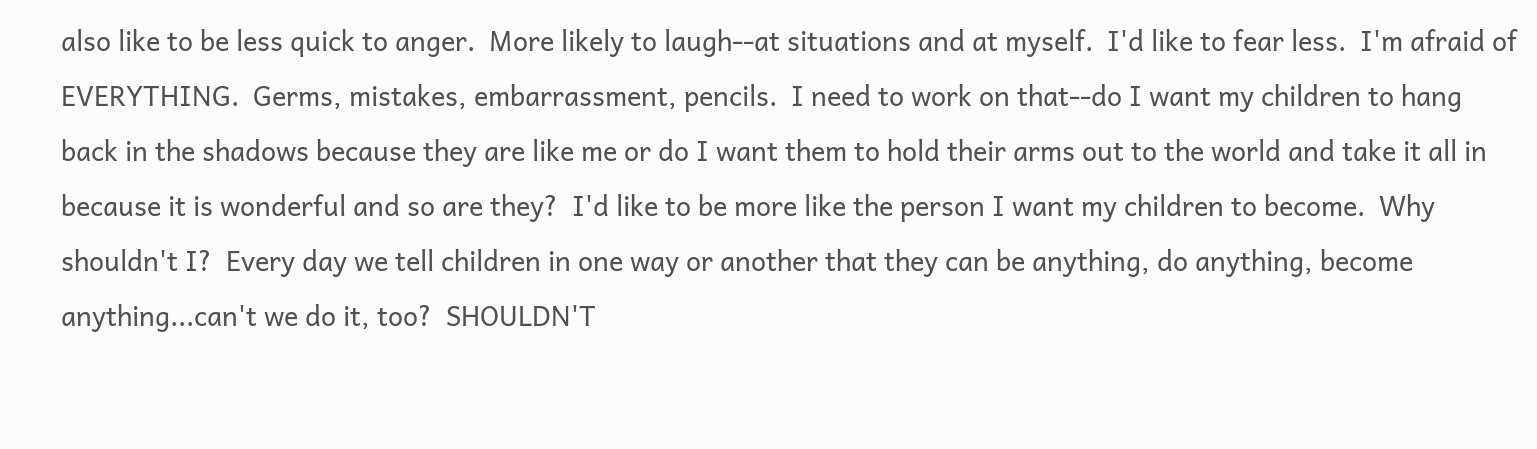also like to be less quick to anger.  More likely to laugh--at situations and at myself.  I'd like to fear less.  I'm afraid of EVERYTHING.  Germs, mistakes, embarrassment, pencils.  I need to work on that--do I want my children to hang back in the shadows because they are like me or do I want them to hold their arms out to the world and take it all in because it is wonderful and so are they?  I'd like to be more like the person I want my children to become.  Why shouldn't I?  Every day we tell children in one way or another that they can be anything, do anything, become anything...can't we do it, too?  SHOULDN'T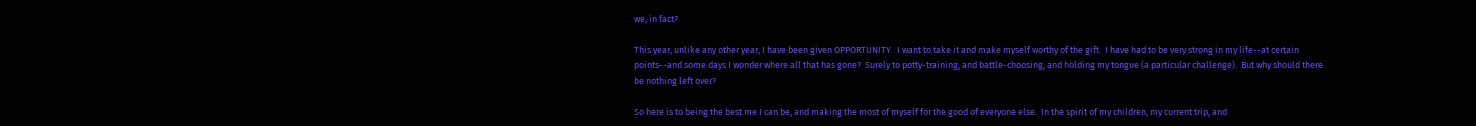we, in fact?

This year, unlike any other year, I have been given OPPORTUNITY.  I want to take it and make myself worthy of the gift.  I have had to be very strong in my life--at certain points--and some days I wonder where all that has gone?  Surely to potty-training, and battle-choosing, and holding my tongue (a particular challenge).  But why should there be nothing left over?

So here is to being the best me I can be, and making the most of myself for the good of everyone else.  In the spirit of my children, my current trip, and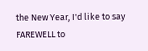the New Year, I'd like to say FAREWELL to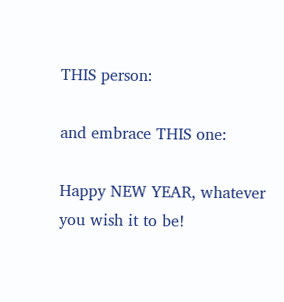THIS person:

and embrace THIS one:

Happy NEW YEAR, whatever you wish it to be!